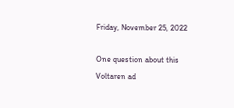Friday, November 25, 2022

One question about this Voltaren ad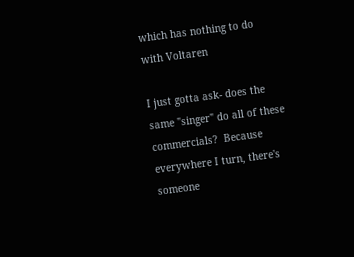which has nothing to do with Voltaren

I just gotta ask- does the same "singer" do all of these commercials?  Because everywhere I turn, there's someone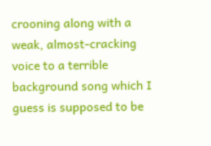crooning along with a weak, almost-cracking voice to a terrible background song which I guess is supposed to be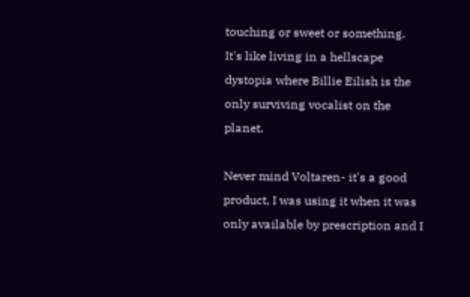touching or sweet or something.  It's like living in a hellscape dystopia where Billie Eilish is the only surviving vocalist on the planet.

Never mind Voltaren- it's a good product, I was using it when it was only available by prescription and I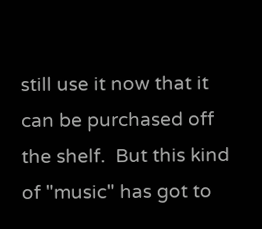still use it now that it can be purchased off the shelf.  But this kind of "music" has got to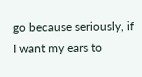go because seriously, if I want my ears to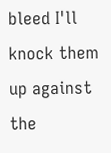bleed I'll knock them up against the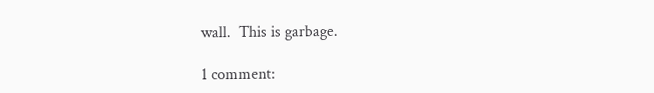wall.  This is garbage.

1 comment: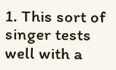1. This sort of singer tests well with a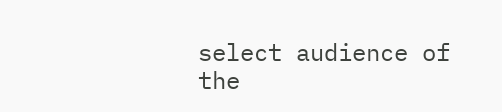select audience of the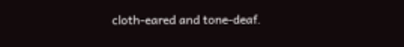cloth-eared and tone-deaf.